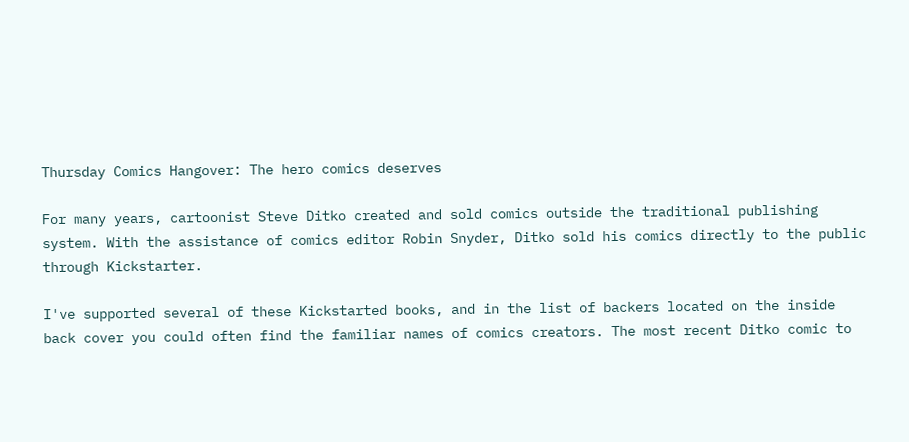Thursday Comics Hangover: The hero comics deserves

For many years, cartoonist Steve Ditko created and sold comics outside the traditional publishing system. With the assistance of comics editor Robin Snyder, Ditko sold his comics directly to the public through Kickstarter.

I've supported several of these Kickstarted books, and in the list of backers located on the inside back cover you could often find the familiar names of comics creators. The most recent Ditko comic to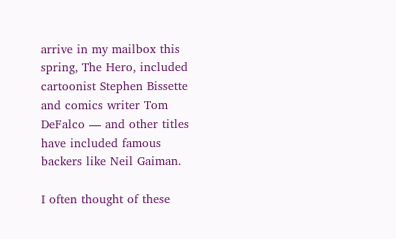arrive in my mailbox this spring, The Hero, included cartoonist Stephen Bissette and comics writer Tom DeFalco — and other titles have included famous backers like Neil Gaiman.

I often thought of these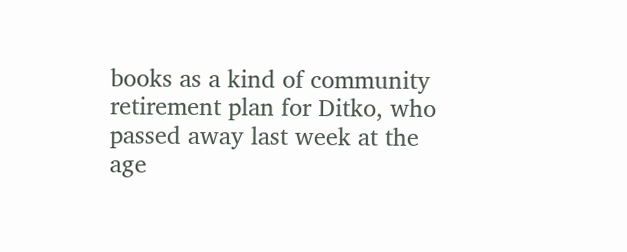books as a kind of community retirement plan for Ditko, who passed away last week at the age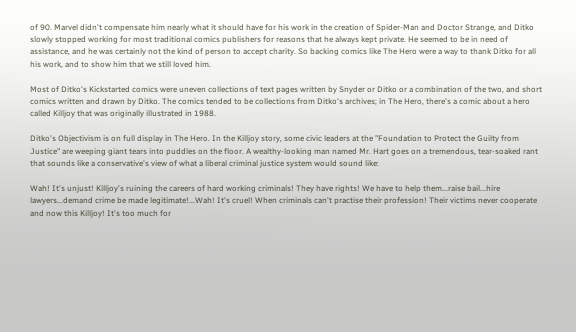of 90. Marvel didn't compensate him nearly what it should have for his work in the creation of Spider-Man and Doctor Strange, and Ditko slowly stopped working for most traditional comics publishers for reasons that he always kept private. He seemed to be in need of assistance, and he was certainly not the kind of person to accept charity. So backing comics like The Hero were a way to thank Ditko for all his work, and to show him that we still loved him.

Most of Ditko's Kickstarted comics were uneven collections of text pages written by Snyder or Ditko or a combination of the two, and short comics written and drawn by Ditko. The comics tended to be collections from Ditko's archives; in The Hero, there's a comic about a hero called Killjoy that was originally illustrated in 1988.

Ditko's Objectivism is on full display in The Hero. In the Killjoy story, some civic leaders at the "Foundation to Protect the Guilty from Justice" are weeping giant tears into puddles on the floor. A wealthy-looking man named Mr. Hart goes on a tremendous, tear-soaked rant that sounds like a conservative's view of what a liberal criminal justice system would sound like:

Wah! It's unjust! Killjoy's ruining the careers of hard working criminals! They have rights! We have to help them...raise bail...hire lawyers...demand crime be made legitimate!...Wah! It's cruel! When criminals can't practise their profession! Their victims never cooperate and now this Killjoy! It's too much for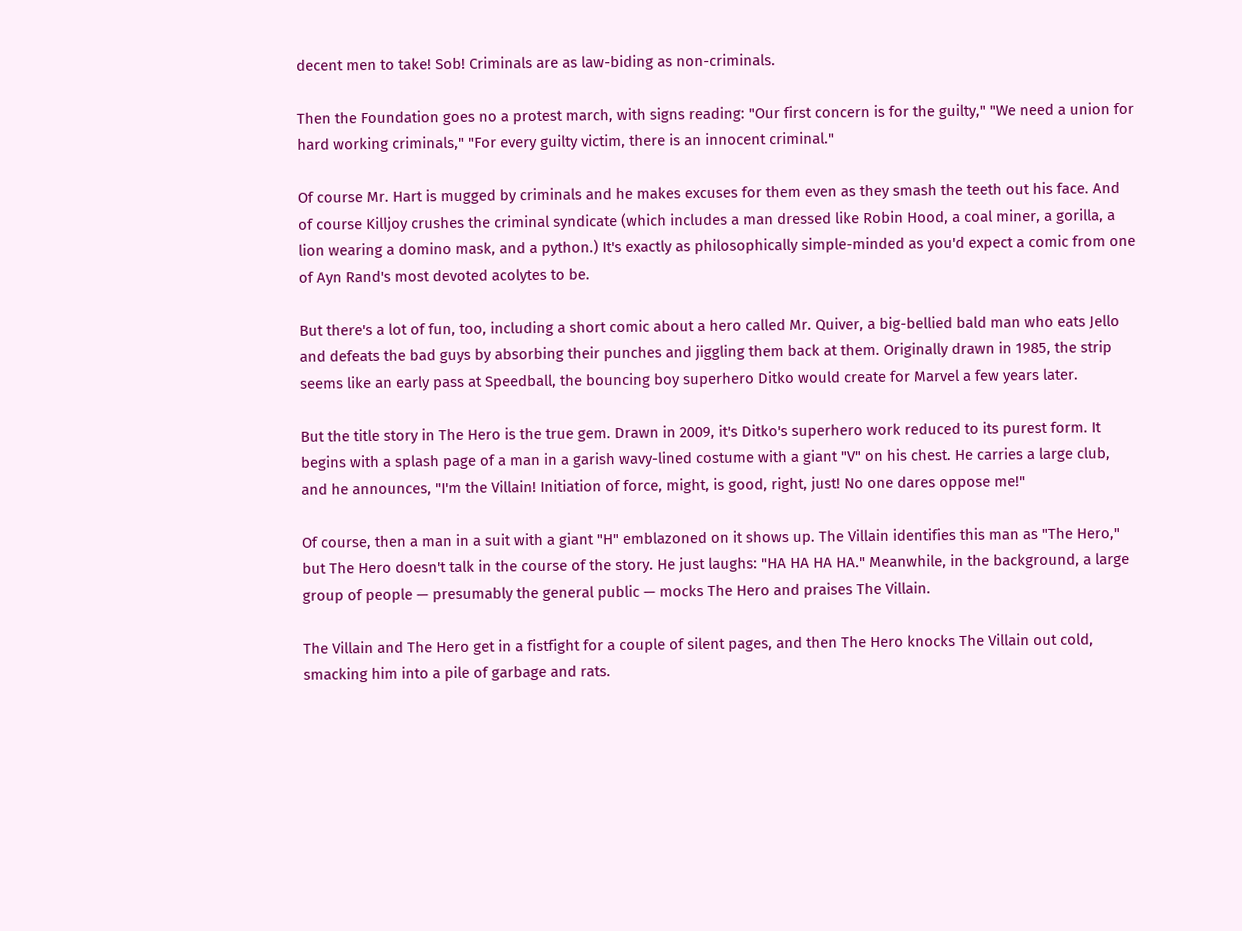decent men to take! Sob! Criminals are as law-biding as non-criminals.

Then the Foundation goes no a protest march, with signs reading: "Our first concern is for the guilty," "We need a union for hard working criminals," "For every guilty victim, there is an innocent criminal."

Of course Mr. Hart is mugged by criminals and he makes excuses for them even as they smash the teeth out his face. And of course Killjoy crushes the criminal syndicate (which includes a man dressed like Robin Hood, a coal miner, a gorilla, a lion wearing a domino mask, and a python.) It's exactly as philosophically simple-minded as you'd expect a comic from one of Ayn Rand's most devoted acolytes to be.

But there's a lot of fun, too, including a short comic about a hero called Mr. Quiver, a big-bellied bald man who eats Jello and defeats the bad guys by absorbing their punches and jiggling them back at them. Originally drawn in 1985, the strip seems like an early pass at Speedball, the bouncing boy superhero Ditko would create for Marvel a few years later.

But the title story in The Hero is the true gem. Drawn in 2009, it's Ditko's superhero work reduced to its purest form. It begins with a splash page of a man in a garish wavy-lined costume with a giant "V" on his chest. He carries a large club, and he announces, "I'm the Villain! Initiation of force, might, is good, right, just! No one dares oppose me!"

Of course, then a man in a suit with a giant "H" emblazoned on it shows up. The Villain identifies this man as "The Hero," but The Hero doesn't talk in the course of the story. He just laughs: "HA HA HA HA." Meanwhile, in the background, a large group of people — presumably the general public — mocks The Hero and praises The Villain.

The Villain and The Hero get in a fistfight for a couple of silent pages, and then The Hero knocks The Villain out cold, smacking him into a pile of garbage and rats.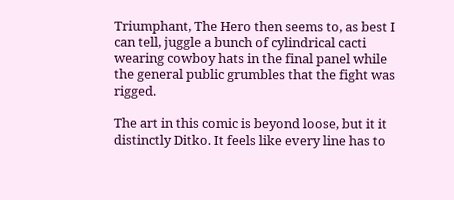Triumphant, The Hero then seems to, as best I can tell, juggle a bunch of cylindrical cacti wearing cowboy hats in the final panel while the general public grumbles that the fight was rigged.

The art in this comic is beyond loose, but it it distinctly Ditko. It feels like every line has to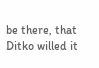be there, that Ditko willed it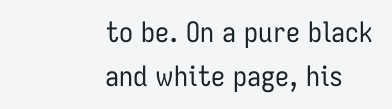to be. On a pure black and white page, his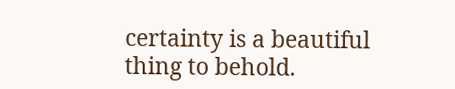certainty is a beautiful thing to behold.